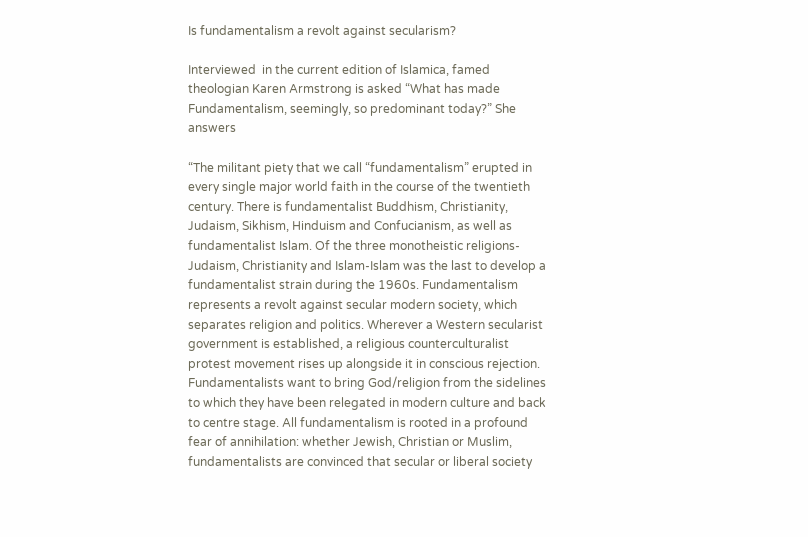Is fundamentalism a revolt against secularism?

Interviewed  in the current edition of Islamica, famed theologian Karen Armstrong is asked “What has made Fundamentalism, seemingly, so predominant today?” She answers

“The militant piety that we call “fundamentalism” erupted in every single major world faith in the course of the twentieth century. There is fundamentalist Buddhism, Christianity, Judaism, Sikhism, Hinduism and Confucianism, as well as fundamentalist Islam. Of the three monotheistic religions-Judaism, Christianity and Islam-Islam was the last to develop a fundamentalist strain during the 1960s. Fundamentalism represents a revolt against secular modern society, which separates religion and politics. Wherever a Western secularist government is established, a religious counterculturalist protest movement rises up alongside it in conscious rejection. Fundamentalists want to bring God/religion from the sidelines to which they have been relegated in modern culture and back to centre stage. All fundamentalism is rooted in a profound fear of annihilation: whether Jewish, Christian or Muslim, fundamentalists are convinced that secular or liberal society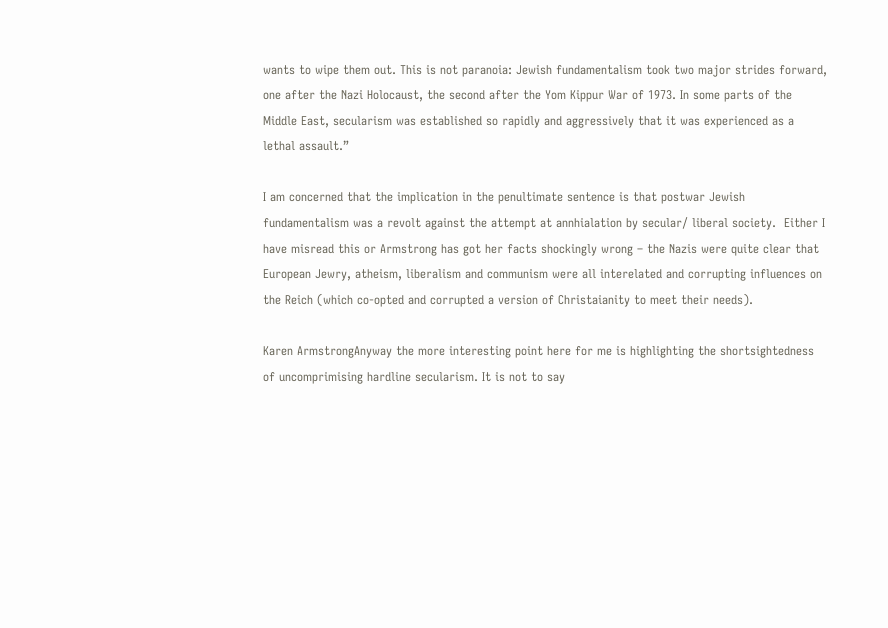wants to wipe them out. This is not paranoia: Jewish fundamentalism took two major strides forward, one after the Nazi Holocaust, the second after the Yom Kippur War of 1973. In some parts of the Middle East, secularism was established so rapidly and aggressively that it was experienced as a lethal assault.”

I am concerned that the implication in the penultimate sentence is that postwar Jewish fundamentalism was a revolt against the attempt at annhialation by secular/ liberal society.  Either I have misread this or Armstrong has got her facts shockingly wrong – the Nazis were quite clear that European Jewry, atheism, liberalism and communism were all interelated and corrupting influences on the Reich (which co-opted and corrupted a version of Christaianity to meet their needs).

Karen ArmstrongAnyway the more interesting point here for me is highlighting the shortsightedness of uncomprimising hardline secularism. It is not to say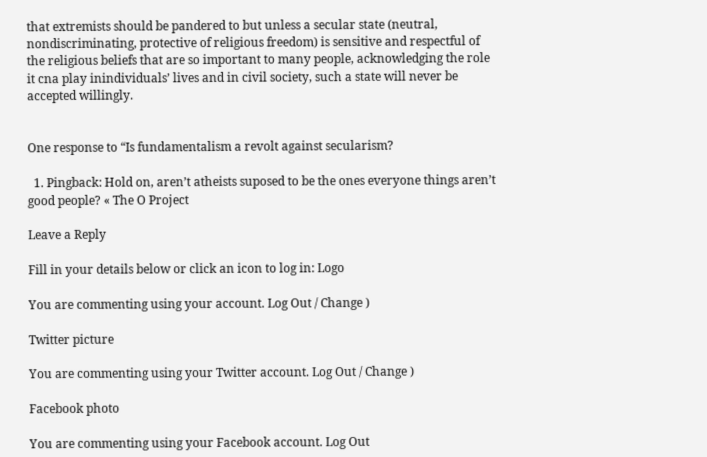that extremists should be pandered to but unless a secular state (neutral, nondiscriminating, protective of religious freedom) is sensitive and respectful of the religious beliefs that are so important to many people, acknowledging the role it cna play inindividuals’ lives and in civil society, such a state will never be accepted willingly.


One response to “Is fundamentalism a revolt against secularism?

  1. Pingback: Hold on, aren’t atheists suposed to be the ones everyone things aren’t good people? « The O Project

Leave a Reply

Fill in your details below or click an icon to log in: Logo

You are commenting using your account. Log Out / Change )

Twitter picture

You are commenting using your Twitter account. Log Out / Change )

Facebook photo

You are commenting using your Facebook account. Log Out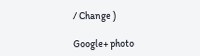/ Change )

Google+ photo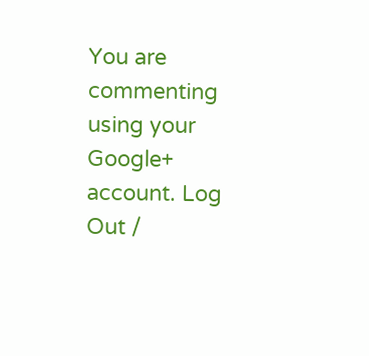You are commenting using your Google+ account. Log Out /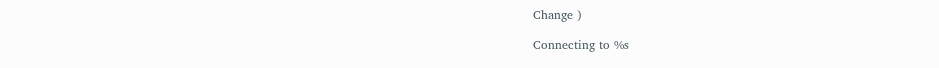Change )

Connecting to %s